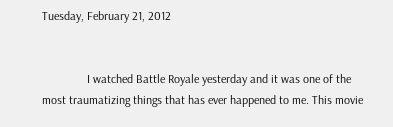Tuesday, February 21, 2012


               I watched Battle Royale yesterday and it was one of the most traumatizing things that has ever happened to me. This movie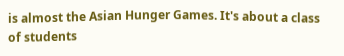is almost the Asian Hunger Games. It's about a class of students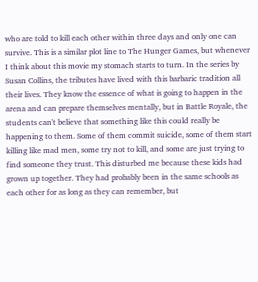who are told to kill each other within three days and only one can survive. This is a similar plot line to The Hunger Games, but whenever I think about this movie my stomach starts to turn. In the series by Susan Collins, the tributes have lived with this barbaric tradition all their lives. They know the essence of what is going to happen in the arena and can prepare themselves mentally, but in Battle Royale, the students can't believe that something like this could really be happening to them. Some of them commit suicide, some of them start killing like mad men, some try not to kill, and some are just trying to find someone they trust. This disturbed me because these kids had grown up together. They had probably been in the same schools as each other for as long as they can remember, but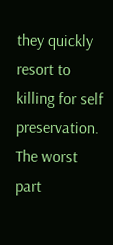they quickly resort to killing for self preservation. The worst part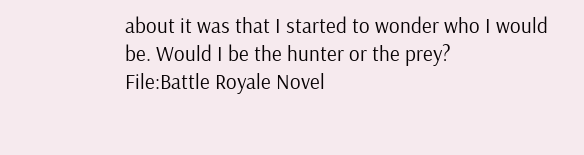about it was that I started to wonder who I would be. Would I be the hunter or the prey?
File:Battle Royale Novel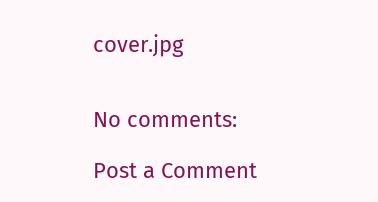cover.jpg


No comments:

Post a Comment